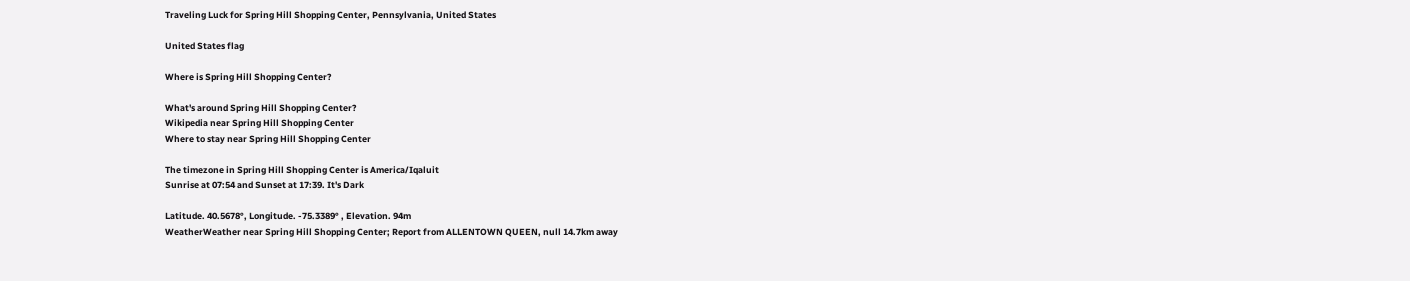Traveling Luck for Spring Hill Shopping Center, Pennsylvania, United States

United States flag

Where is Spring Hill Shopping Center?

What's around Spring Hill Shopping Center?
Wikipedia near Spring Hill Shopping Center
Where to stay near Spring Hill Shopping Center

The timezone in Spring Hill Shopping Center is America/Iqaluit
Sunrise at 07:54 and Sunset at 17:39. It's Dark

Latitude. 40.5678°, Longitude. -75.3389° , Elevation. 94m
WeatherWeather near Spring Hill Shopping Center; Report from ALLENTOWN QUEEN, null 14.7km away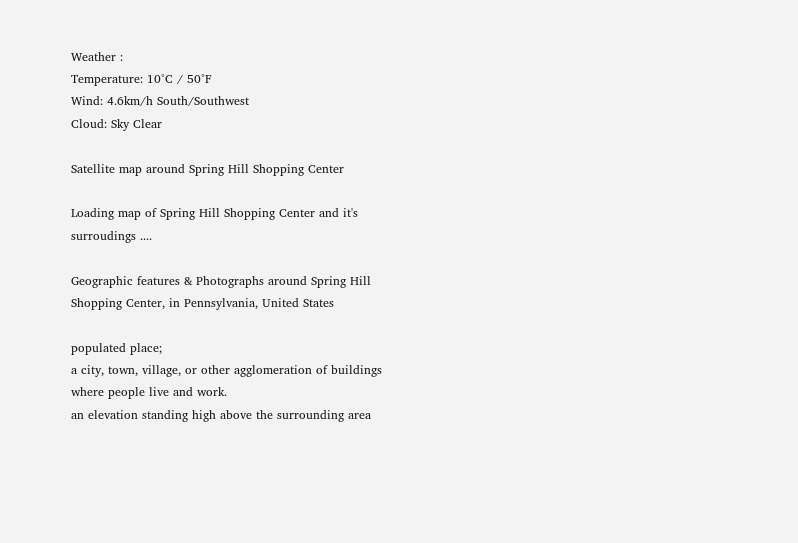Weather :
Temperature: 10°C / 50°F
Wind: 4.6km/h South/Southwest
Cloud: Sky Clear

Satellite map around Spring Hill Shopping Center

Loading map of Spring Hill Shopping Center and it's surroudings ....

Geographic features & Photographs around Spring Hill Shopping Center, in Pennsylvania, United States

populated place;
a city, town, village, or other agglomeration of buildings where people live and work.
an elevation standing high above the surrounding area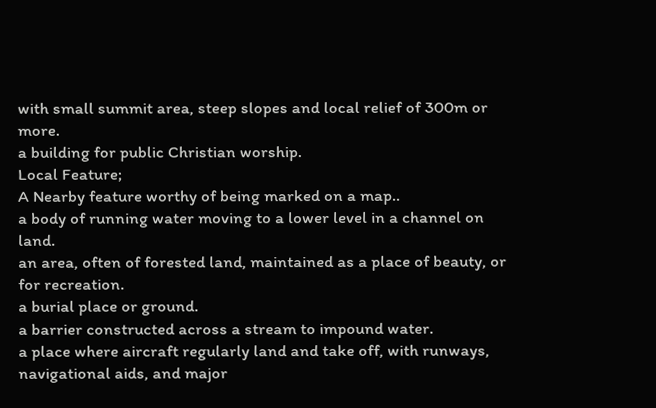with small summit area, steep slopes and local relief of 300m or more.
a building for public Christian worship.
Local Feature;
A Nearby feature worthy of being marked on a map..
a body of running water moving to a lower level in a channel on land.
an area, often of forested land, maintained as a place of beauty, or for recreation.
a burial place or ground.
a barrier constructed across a stream to impound water.
a place where aircraft regularly land and take off, with runways, navigational aids, and major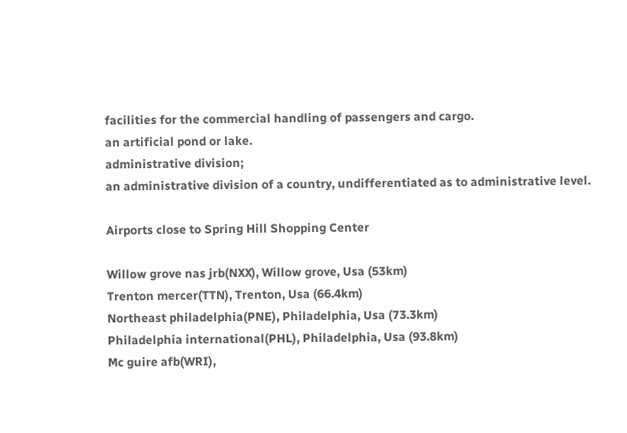facilities for the commercial handling of passengers and cargo.
an artificial pond or lake.
administrative division;
an administrative division of a country, undifferentiated as to administrative level.

Airports close to Spring Hill Shopping Center

Willow grove nas jrb(NXX), Willow grove, Usa (53km)
Trenton mercer(TTN), Trenton, Usa (66.4km)
Northeast philadelphia(PNE), Philadelphia, Usa (73.3km)
Philadelphia international(PHL), Philadelphia, Usa (93.8km)
Mc guire afb(WRI),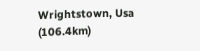Wrightstown, Usa (106.4km)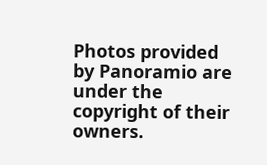Photos provided by Panoramio are under the copyright of their owners.